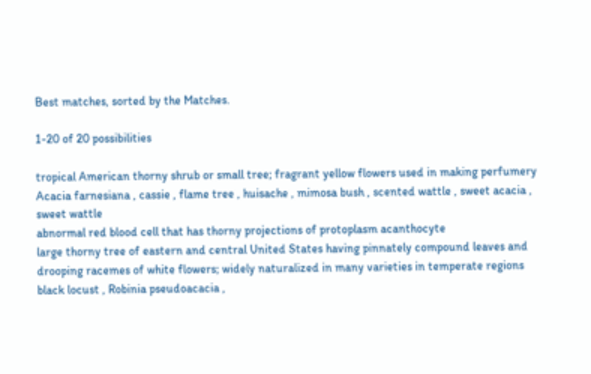Best matches, sorted by the Matches.

1-20 of 20 possibilities

tropical American thorny shrub or small tree; fragrant yellow flowers used in making perfumery Acacia farnesiana , cassie , flame tree , huisache , mimosa bush , scented wattle , sweet acacia , sweet wattle
abnormal red blood cell that has thorny projections of protoplasm acanthocyte
large thorny tree of eastern and central United States having pinnately compound leaves and drooping racemes of white flowers; widely naturalized in many varieties in temperate regions black locust , Robinia pseudoacacia ,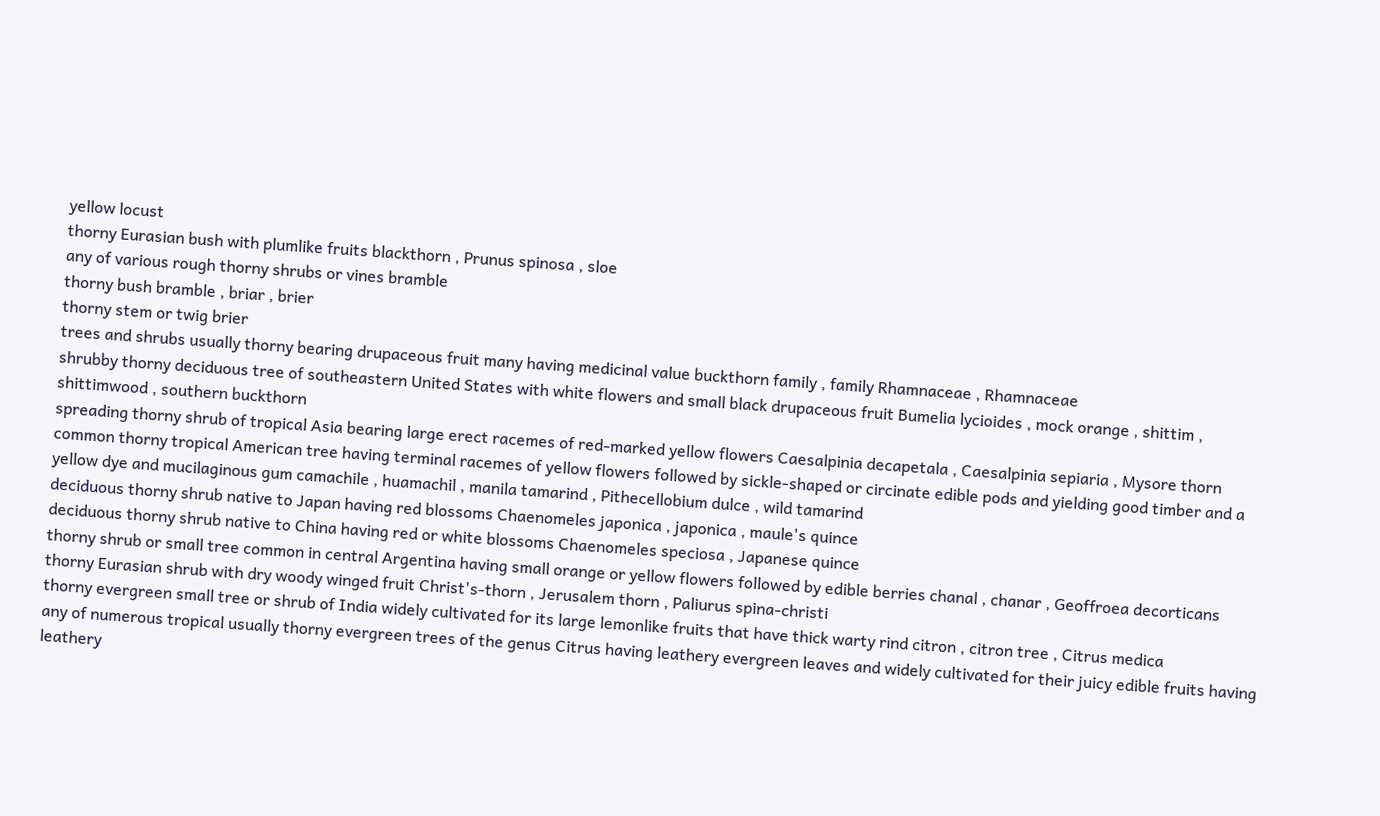yellow locust
thorny Eurasian bush with plumlike fruits blackthorn , Prunus spinosa , sloe
any of various rough thorny shrubs or vines bramble
thorny bush bramble , briar , brier
thorny stem or twig brier
trees and shrubs usually thorny bearing drupaceous fruit many having medicinal value buckthorn family , family Rhamnaceae , Rhamnaceae
shrubby thorny deciduous tree of southeastern United States with white flowers and small black drupaceous fruit Bumelia lycioides , mock orange , shittim , shittimwood , southern buckthorn
spreading thorny shrub of tropical Asia bearing large erect racemes of red-marked yellow flowers Caesalpinia decapetala , Caesalpinia sepiaria , Mysore thorn
common thorny tropical American tree having terminal racemes of yellow flowers followed by sickle-shaped or circinate edible pods and yielding good timber and a yellow dye and mucilaginous gum camachile , huamachil , manila tamarind , Pithecellobium dulce , wild tamarind
deciduous thorny shrub native to Japan having red blossoms Chaenomeles japonica , japonica , maule's quince
deciduous thorny shrub native to China having red or white blossoms Chaenomeles speciosa , Japanese quince
thorny shrub or small tree common in central Argentina having small orange or yellow flowers followed by edible berries chanal , chanar , Geoffroea decorticans
thorny Eurasian shrub with dry woody winged fruit Christ's-thorn , Jerusalem thorn , Paliurus spina-christi
thorny evergreen small tree or shrub of India widely cultivated for its large lemonlike fruits that have thick warty rind citron , citron tree , Citrus medica
any of numerous tropical usually thorny evergreen trees of the genus Citrus having leathery evergreen leaves and widely cultivated for their juicy edible fruits having leathery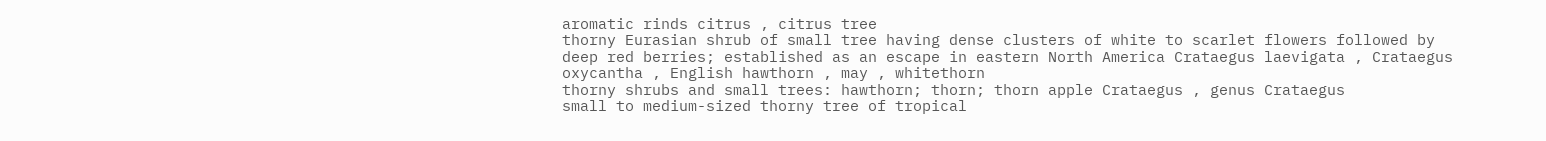aromatic rinds citrus , citrus tree
thorny Eurasian shrub of small tree having dense clusters of white to scarlet flowers followed by deep red berries; established as an escape in eastern North America Crataegus laevigata , Crataegus oxycantha , English hawthorn , may , whitethorn
thorny shrubs and small trees: hawthorn; thorn; thorn apple Crataegus , genus Crataegus
small to medium-sized thorny tree of tropical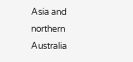Asia and northern Australia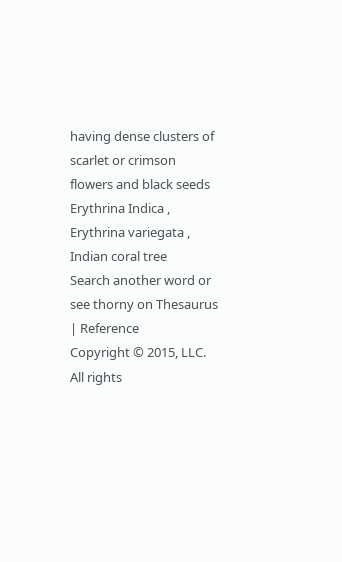having dense clusters of scarlet or crimson flowers and black seeds Erythrina Indica , Erythrina variegata , Indian coral tree
Search another word or see thorny on Thesaurus | Reference
Copyright © 2015, LLC. All rights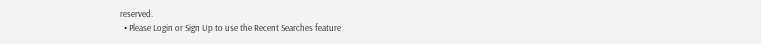reserved.
  • Please Login or Sign Up to use the Recent Searches feature